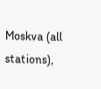Moskva (all stations),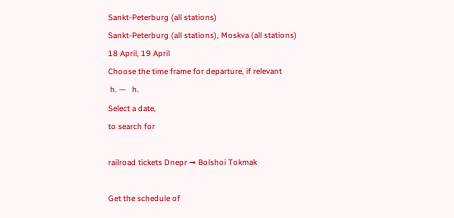Sankt-Peterburg (all stations)
Sankt-Peterburg (all stations), Moskva (all stations)
18 April, 19 April
Choose the time frame for departure, if relevant
 h. —   h.
Select a date,
to search for

railroad tickets Dnepr → Bolshoi Tokmak

Get the schedule of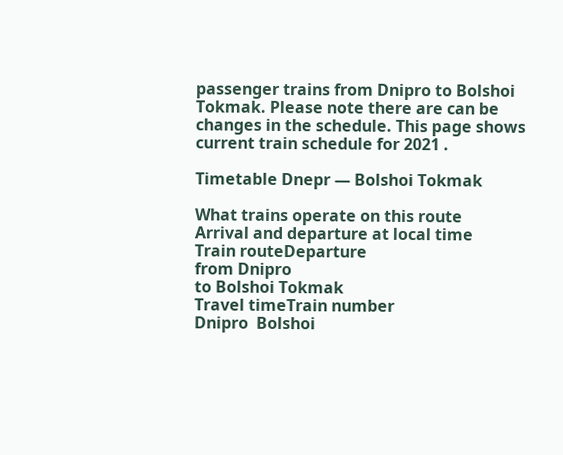passenger trains from Dnipro to Bolshoi Tokmak. Please note there are can be changes in the schedule. This page shows current train schedule for 2021 .

Timetable Dnepr — Bolshoi Tokmak

What trains operate on this route
Arrival and departure at local time
Train routeDeparture
from Dnipro
to Bolshoi Tokmak
Travel timeTrain number
Dnipro  Bolshoi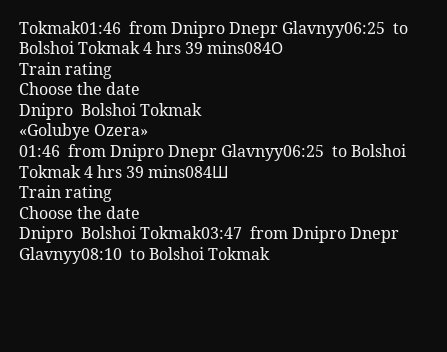Tokmak01:46  from Dnipro Dnepr Glavnyy06:25  to Bolshoi Tokmak 4 hrs 39 mins084О
Train rating
Choose the date
Dnipro  Bolshoi Tokmak
«Golubye Ozera»
01:46  from Dnipro Dnepr Glavnyy06:25  to Bolshoi Tokmak 4 hrs 39 mins084Ш
Train rating
Choose the date
Dnipro  Bolshoi Tokmak03:47  from Dnipro Dnepr Glavnyy08:10  to Bolshoi Tokmak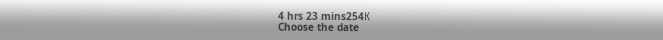4 hrs 23 mins254К
Choose the date